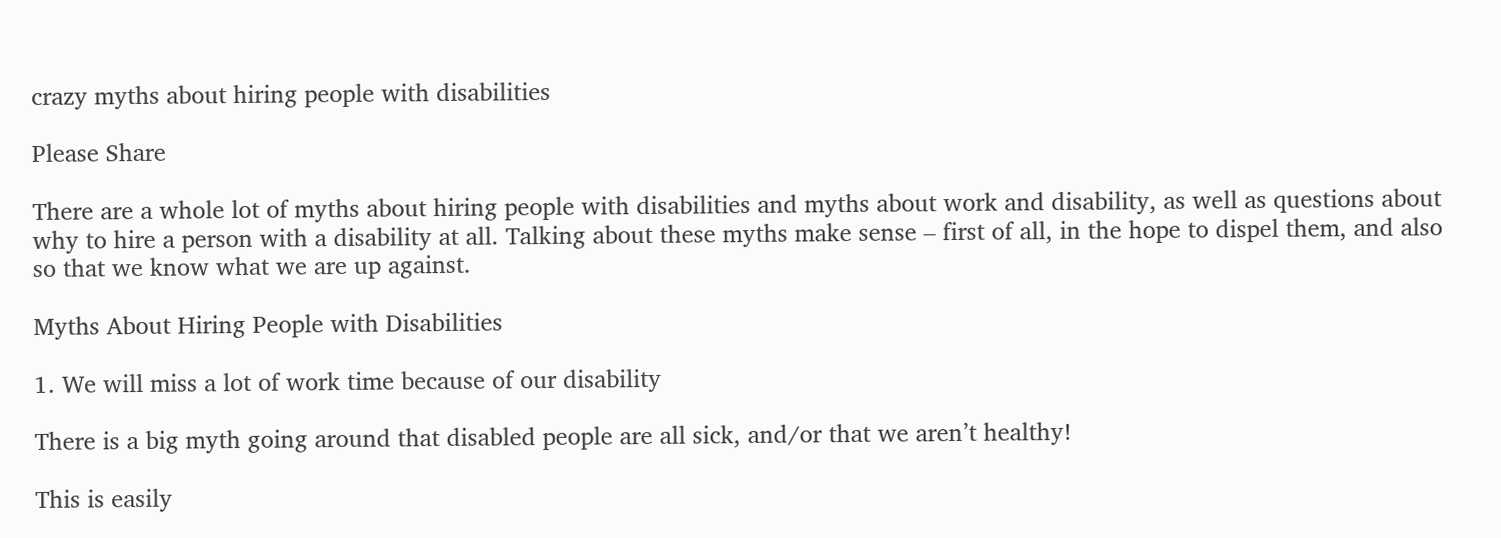crazy myths about hiring people with disabilities

Please Share

There are a whole lot of myths about hiring people with disabilities and myths about work and disability, as well as questions about why to hire a person with a disability at all. Talking about these myths make sense – first of all, in the hope to dispel them, and also so that we know what we are up against.

Myths About Hiring People with Disabilities

1. We will miss a lot of work time because of our disability

There is a big myth going around that disabled people are all sick, and/or that we aren’t healthy!

This is easily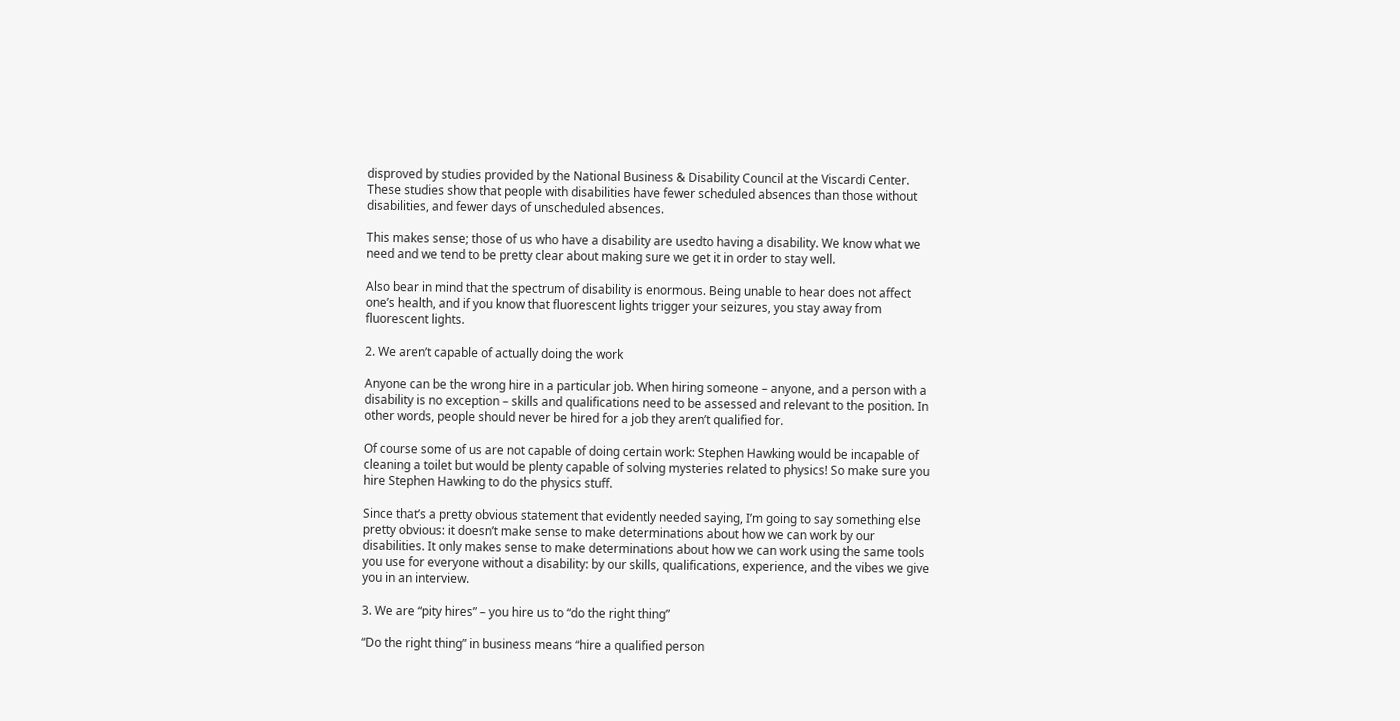disproved by studies provided by the National Business & Disability Council at the Viscardi Center. These studies show that people with disabilities have fewer scheduled absences than those without disabilities, and fewer days of unscheduled absences.

This makes sense; those of us who have a disability are usedto having a disability. We know what we need and we tend to be pretty clear about making sure we get it in order to stay well.

Also bear in mind that the spectrum of disability is enormous. Being unable to hear does not affect one’s health, and if you know that fluorescent lights trigger your seizures, you stay away from fluorescent lights.

2. We aren’t capable of actually doing the work

Anyone can be the wrong hire in a particular job. When hiring someone – anyone, and a person with a disability is no exception – skills and qualifications need to be assessed and relevant to the position. In other words, people should never be hired for a job they aren’t qualified for.

Of course some of us are not capable of doing certain work: Stephen Hawking would be incapable of cleaning a toilet but would be plenty capable of solving mysteries related to physics! So make sure you hire Stephen Hawking to do the physics stuff.

Since that’s a pretty obvious statement that evidently needed saying, I’m going to say something else pretty obvious: it doesn’t make sense to make determinations about how we can work by our disabilities. It only makes sense to make determinations about how we can work using the same tools you use for everyone without a disability: by our skills, qualifications, experience, and the vibes we give you in an interview.

3. We are “pity hires” – you hire us to “do the right thing”

“Do the right thing” in business means “hire a qualified person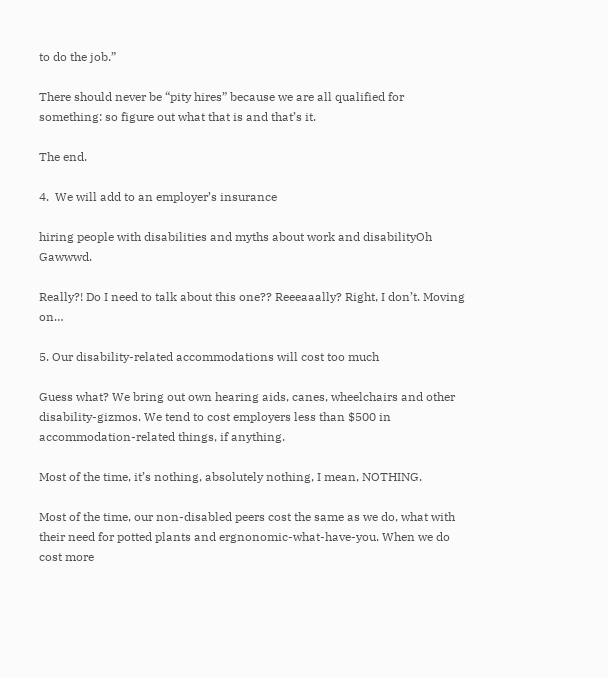to do the job.”

There should never be “pity hires” because we are all qualified for something: so figure out what that is and that’s it.

The end.

4.  We will add to an employer’s insurance

hiring people with disabilities and myths about work and disabilityOh Gawwwd.

Really?! Do I need to talk about this one?? Reeeaaally? Right, I don’t. Moving on…

5. Our disability-related accommodations will cost too much

Guess what? We bring out own hearing aids, canes, wheelchairs and other disability-gizmos. We tend to cost employers less than $500 in accommodation-related things, if anything.

Most of the time, it’s nothing, absolutely nothing, I mean, NOTHING.

Most of the time, our non-disabled peers cost the same as we do, what with their need for potted plants and ergnonomic-what-have-you. When we do cost more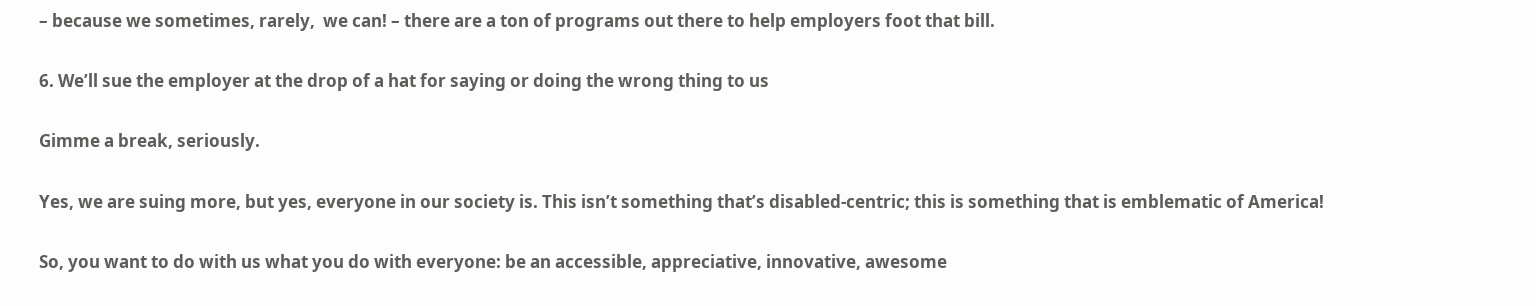– because we sometimes, rarely,  we can! – there are a ton of programs out there to help employers foot that bill.

6. We’ll sue the employer at the drop of a hat for saying or doing the wrong thing to us

Gimme a break, seriously.

Yes, we are suing more, but yes, everyone in our society is. This isn’t something that’s disabled-centric; this is something that is emblematic of America!

So, you want to do with us what you do with everyone: be an accessible, appreciative, innovative, awesome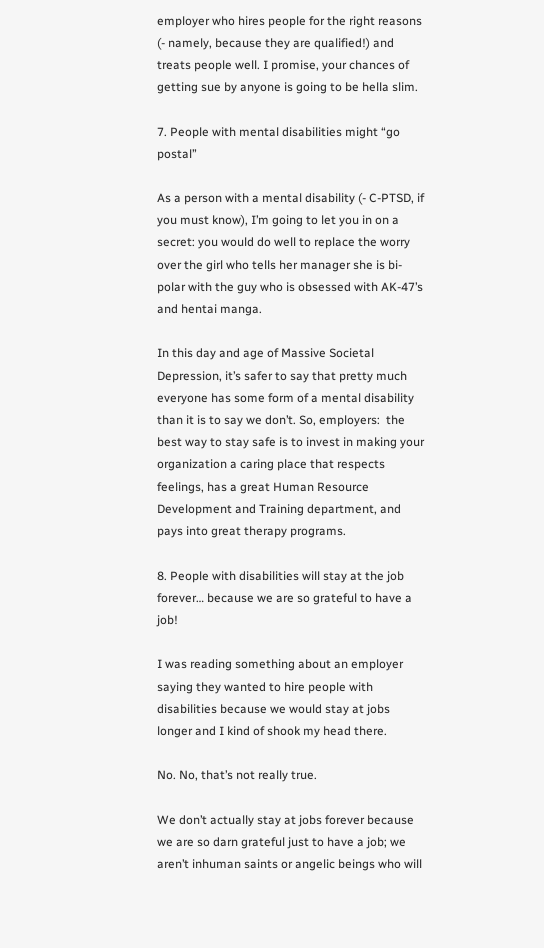employer who hires people for the right reasons (- namely, because they are qualified!) and treats people well. I promise, your chances of getting sue by anyone is going to be hella slim.

7. People with mental disabilities might “go postal”

As a person with a mental disability (- C-PTSD, if you must know), I’m going to let you in on a secret: you would do well to replace the worry over the girl who tells her manager she is bi-polar with the guy who is obsessed with AK-47’s and hentai manga.

In this day and age of Massive Societal Depression, it’s safer to say that pretty much everyone has some form of a mental disability than it is to say we don’t. So, employers:  the best way to stay safe is to invest in making your organization a caring place that respects feelings, has a great Human Resource Development and Training department, and pays into great therapy programs.

8. People with disabilities will stay at the job forever… because we are so grateful to have a job!

I was reading something about an employer saying they wanted to hire people with disabilities because we would stay at jobs longer and I kind of shook my head there.

No. No, that’s not really true.

We don’t actually stay at jobs forever because we are so darn grateful just to have a job; we aren’t inhuman saints or angelic beings who will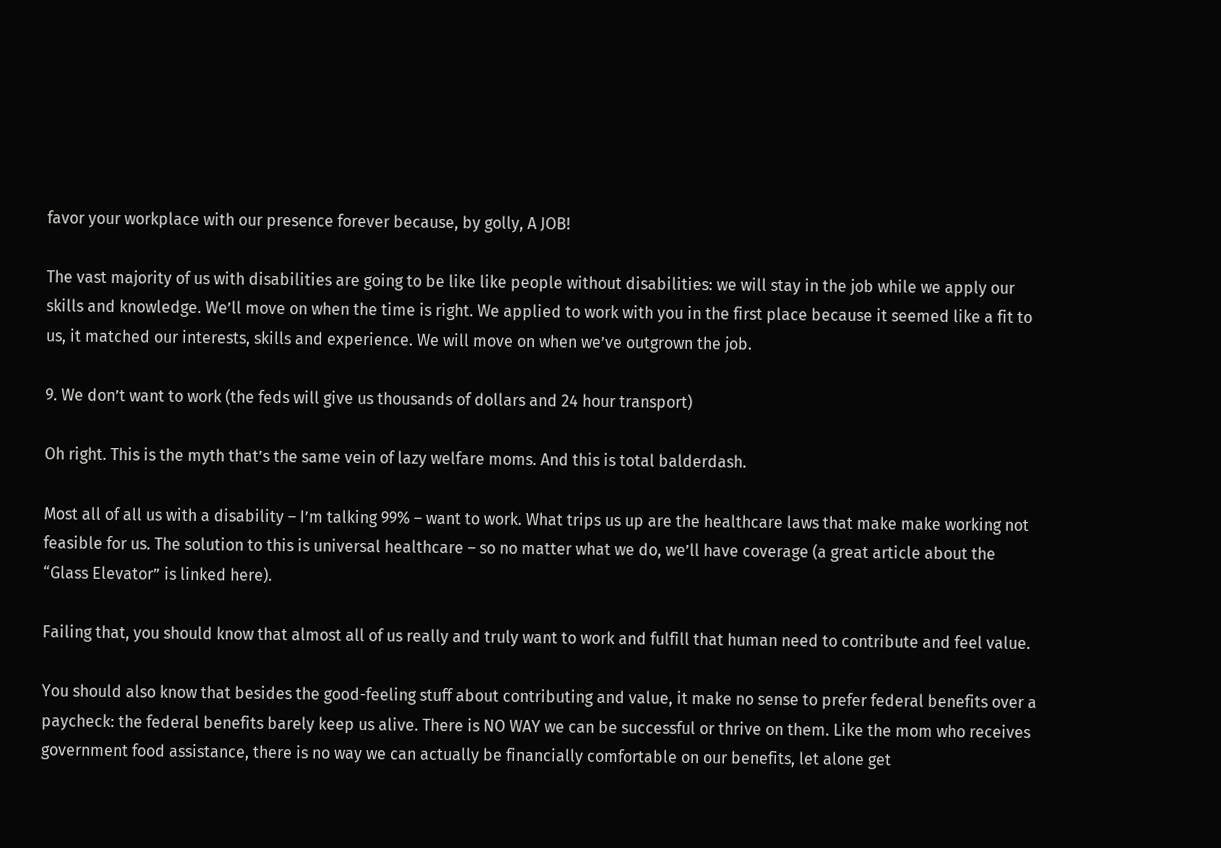favor your workplace with our presence forever because, by golly, A JOB!

The vast majority of us with disabilities are going to be like like people without disabilities: we will stay in the job while we apply our skills and knowledge. We’ll move on when the time is right. We applied to work with you in the first place because it seemed like a fit to us, it matched our interests, skills and experience. We will move on when we’ve outgrown the job.

9. We don’t want to work (the feds will give us thousands of dollars and 24 hour transport)

Oh right. This is the myth that’s the same vein of lazy welfare moms. And this is total balderdash.

Most all of all us with a disability – I’m talking 99% – want to work. What trips us up are the healthcare laws that make make working not feasible for us. The solution to this is universal healthcare – so no matter what we do, we’ll have coverage (a great article about the “Glass Elevator” is linked here).

Failing that, you should know that almost all of us really and truly want to work and fulfill that human need to contribute and feel value.

You should also know that besides the good-feeling stuff about contributing and value, it make no sense to prefer federal benefits over a paycheck: the federal benefits barely keep us alive. There is NO WAY we can be successful or thrive on them. Like the mom who receives government food assistance, there is no way we can actually be financially comfortable on our benefits, let alone get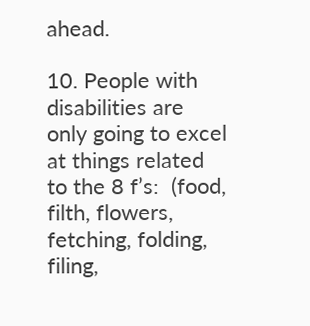ahead.

10. People with disabilities are only going to excel at things related to the 8 f’s:  (food, filth, flowers, fetching, folding, filing,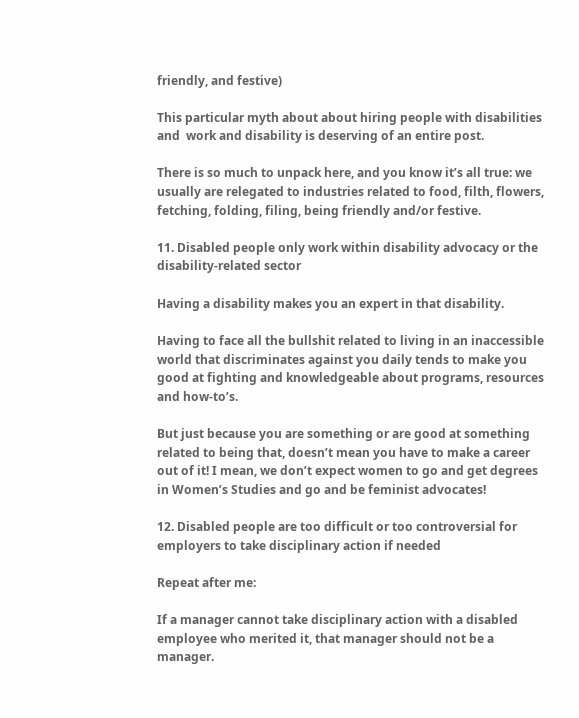friendly, and festive)

This particular myth about about hiring people with disabilities and  work and disability is deserving of an entire post.

There is so much to unpack here, and you know it’s all true: we usually are relegated to industries related to food, filth, flowers, fetching, folding, filing, being friendly and/or festive.

11. Disabled people only work within disability advocacy or the disability-related sector

Having a disability makes you an expert in that disability.

Having to face all the bullshit related to living in an inaccessible world that discriminates against you daily tends to make you good at fighting and knowledgeable about programs, resources and how-to’s.

But just because you are something or are good at something related to being that, doesn’t mean you have to make a career out of it! I mean, we don’t expect women to go and get degrees in Women’s Studies and go and be feminist advocates!

12. Disabled people are too difficult or too controversial for employers to take disciplinary action if needed

Repeat after me:

If a manager cannot take disciplinary action with a disabled employee who merited it, that manager should not be a manager.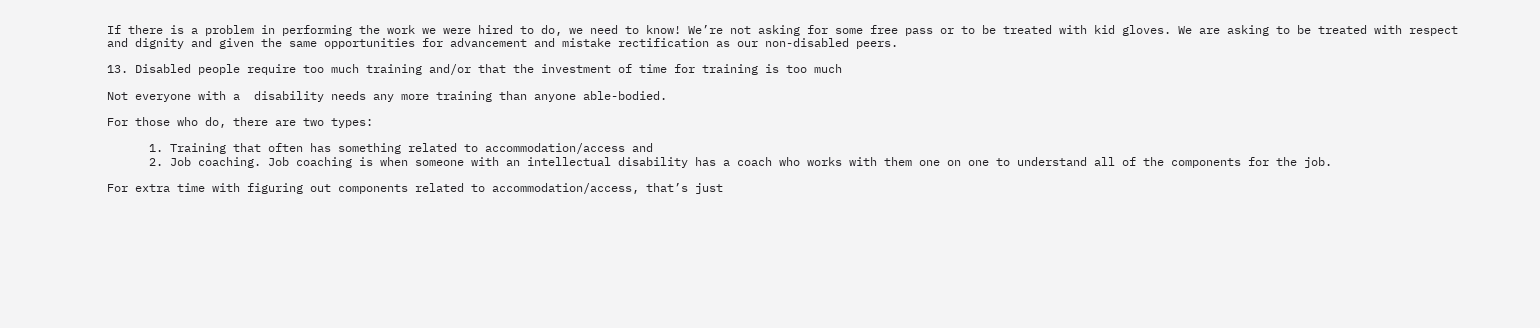If there is a problem in performing the work we were hired to do, we need to know! We’re not asking for some free pass or to be treated with kid gloves. We are asking to be treated with respect and dignity and given the same opportunities for advancement and mistake rectification as our non-disabled peers.

13. Disabled people require too much training and/or that the investment of time for training is too much

Not everyone with a  disability needs any more training than anyone able-bodied.

For those who do, there are two types:

      1. Training that often has something related to accommodation/access and
      2. Job coaching. Job coaching is when someone with an intellectual disability has a coach who works with them one on one to understand all of the components for the job.

For extra time with figuring out components related to accommodation/access, that’s just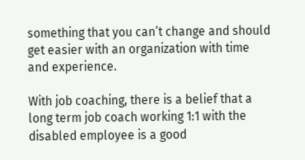something that you can’t change and should get easier with an organization with time and experience.

With job coaching, there is a belief that a long term job coach working 1:1 with the disabled employee is a good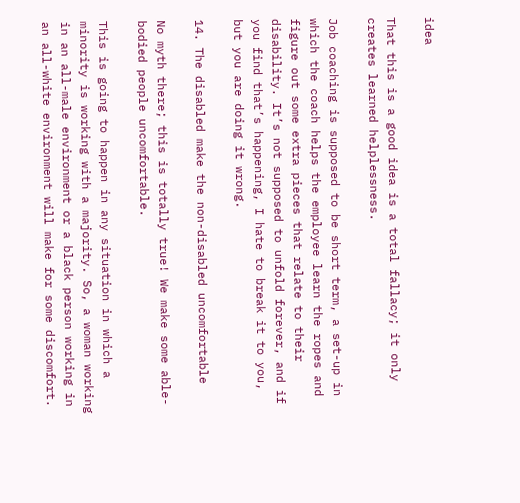idea

That this is a good idea is a total fallacy; it only creates learned helplessness.

Job coaching is supposed to be short term, a set-up in which the coach helps the employee learn the ropes and figure out some extra pieces that relate to their disability. It’s not supposed to unfold forever, and if you find that’s happening, I hate to break it to you, but you are doing it wrong.

14. The disabled make the non-disabled uncomfortable

No myth there; this is totally true! We make some able-bodied people uncomfortable.

This is going to happen in any situation in which a minority is working with a majority. So, a woman working in an all-male environment or a black person working in an all-white environment will make for some discomfort.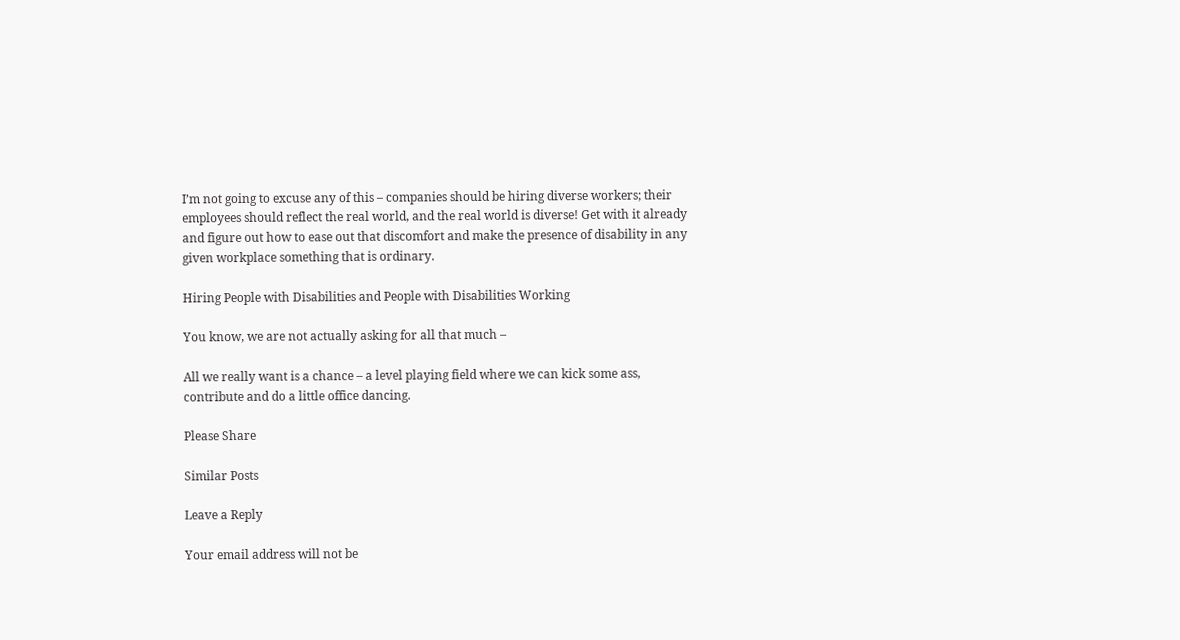I’m not going to excuse any of this – companies should be hiring diverse workers; their employees should reflect the real world, and the real world is diverse! Get with it already and figure out how to ease out that discomfort and make the presence of disability in any given workplace something that is ordinary.

Hiring People with Disabilities and People with Disabilities Working

You know, we are not actually asking for all that much –

All we really want is a chance – a level playing field where we can kick some ass, contribute and do a little office dancing.

Please Share

Similar Posts

Leave a Reply

Your email address will not be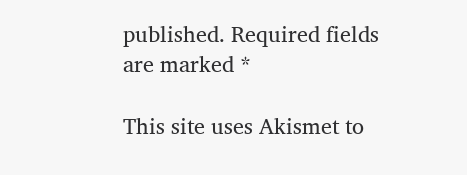published. Required fields are marked *

This site uses Akismet to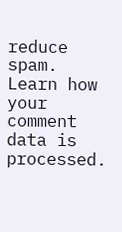reduce spam. Learn how your comment data is processed.